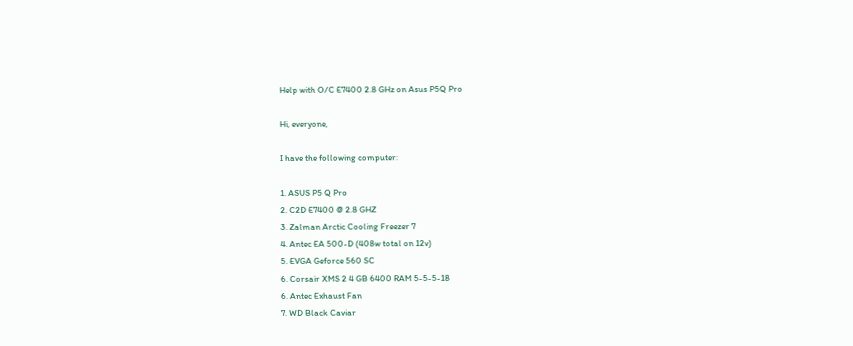Help with O/C E7400 2.8 GHz on Asus P5Q Pro

Hi, everyone,

I have the following computer:

1. ASUS P5 Q Pro
2. C2D E7400 @ 2.8 GHZ
3. Zalman Arctic Cooling Freezer 7
4. Antec EA 500-D (408w total on 12v)
5. EVGA Geforce 560 SC
6. Corsair XMS 2 4 GB 6400 RAM 5-5-5-18
6. Antec Exhaust Fan
7. WD Black Caviar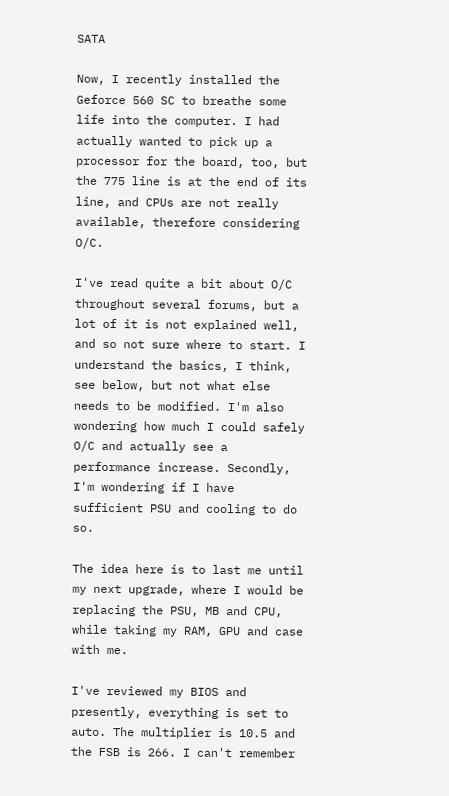SATA

Now, I recently installed the Geforce 560 SC to breathe some life into the computer. I had actually wanted to pick up a processor for the board, too, but the 775 line is at the end of its line, and CPUs are not really available, therefore considering O/C.

I've read quite a bit about O/C throughout several forums, but a lot of it is not explained well, and so not sure where to start. I understand the basics, I think, see below, but not what else needs to be modified. I'm also wondering how much I could safely O/C and actually see a performance increase. Secondly, I'm wondering if I have sufficient PSU and cooling to do so.

The idea here is to last me until my next upgrade, where I would be replacing the PSU, MB and CPU, while taking my RAM, GPU and case with me.

I've reviewed my BIOS and presently, everything is set to auto. The multiplier is 10.5 and the FSB is 266. I can't remember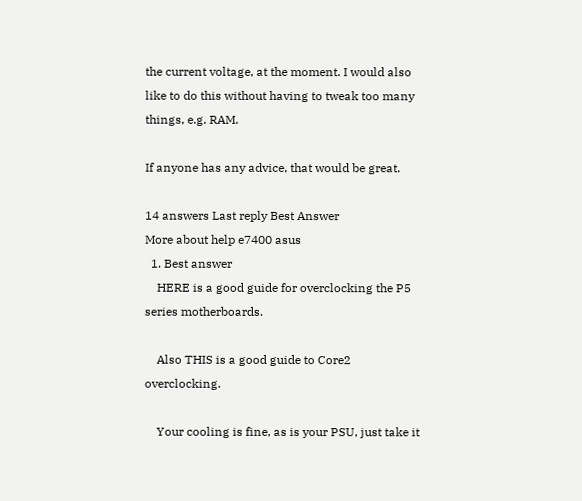the current voltage, at the moment. I would also like to do this without having to tweak too many things, e.g. RAM.

If anyone has any advice, that would be great.

14 answers Last reply Best Answer
More about help e7400 asus
  1. Best answer
    HERE is a good guide for overclocking the P5 series motherboards.

    Also THIS is a good guide to Core2 overclocking.

    Your cooling is fine, as is your PSU, just take it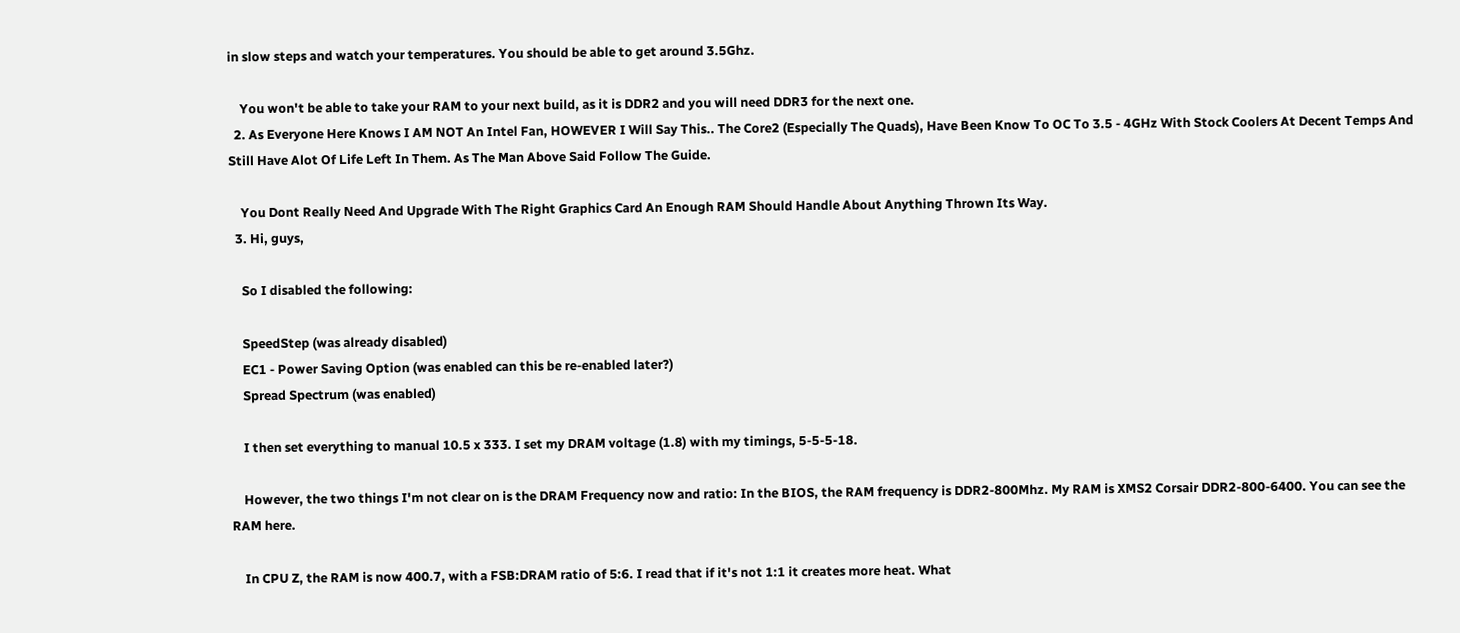in slow steps and watch your temperatures. You should be able to get around 3.5Ghz.

    You won't be able to take your RAM to your next build, as it is DDR2 and you will need DDR3 for the next one.
  2. As Everyone Here Knows I AM NOT An Intel Fan, HOWEVER I Will Say This.. The Core2 (Especially The Quads), Have Been Know To OC To 3.5 - 4GHz With Stock Coolers At Decent Temps And Still Have Alot Of Life Left In Them. As The Man Above Said Follow The Guide.

    You Dont Really Need And Upgrade With The Right Graphics Card An Enough RAM Should Handle About Anything Thrown Its Way.
  3. Hi, guys,

    So I disabled the following:

    SpeedStep (was already disabled)
    EC1 - Power Saving Option (was enabled can this be re-enabled later?)
    Spread Spectrum (was enabled)

    I then set everything to manual 10.5 x 333. I set my DRAM voltage (1.8) with my timings, 5-5-5-18.

    However, the two things I'm not clear on is the DRAM Frequency now and ratio: In the BIOS, the RAM frequency is DDR2-800Mhz. My RAM is XMS2 Corsair DDR2-800-6400. You can see the RAM here.

    In CPU Z, the RAM is now 400.7, with a FSB:DRAM ratio of 5:6. I read that if it's not 1:1 it creates more heat. What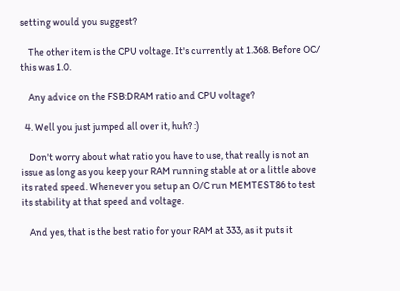setting would you suggest?

    The other item is the CPU voltage. It's currently at 1.368. Before OC/ this was 1.0.

    Any advice on the FSB:DRAM ratio and CPU voltage?

  4. Well you just jumped all over it, huh? :)

    Don't worry about what ratio you have to use, that really is not an issue as long as you keep your RAM running stable at or a little above its rated speed. Whenever you setup an O/C run MEMTEST86 to test its stability at that speed and voltage.

    And yes, that is the best ratio for your RAM at 333, as it puts it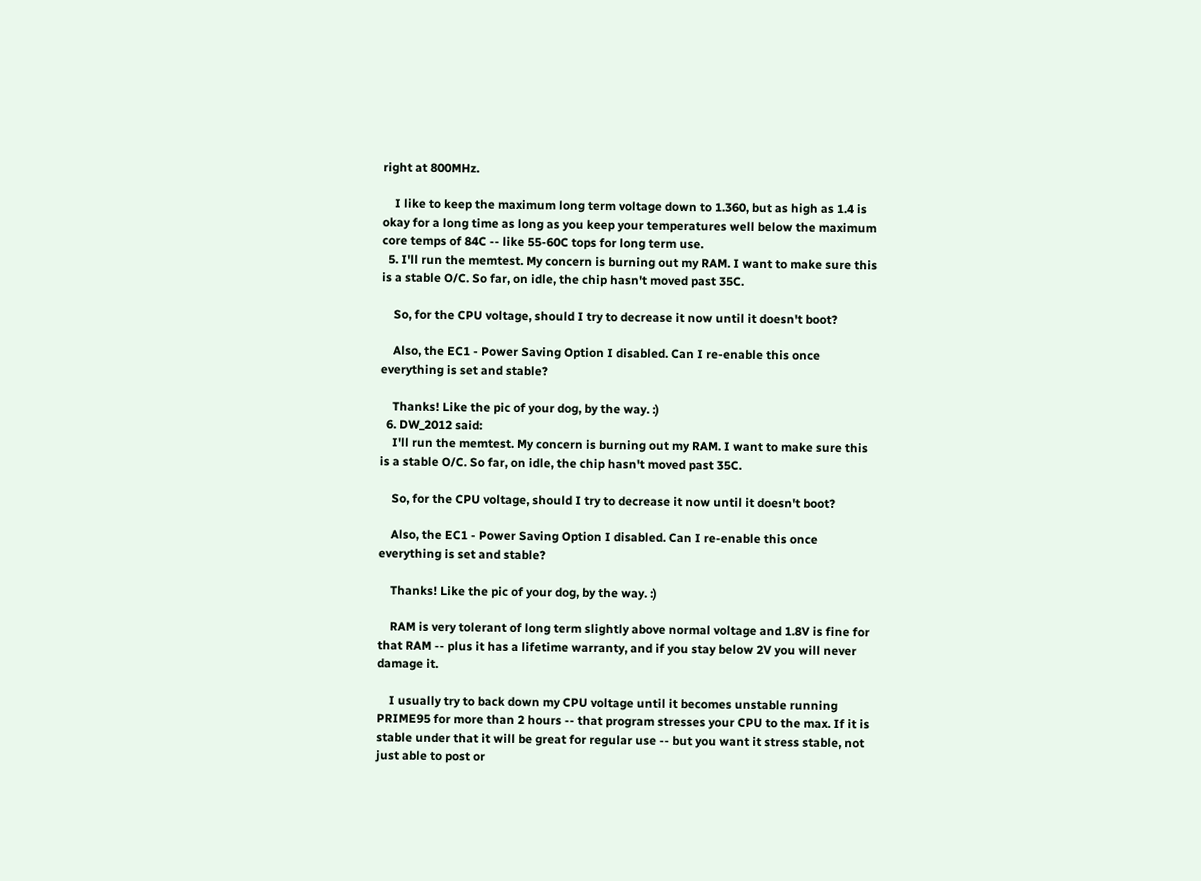right at 800MHz.

    I like to keep the maximum long term voltage down to 1.360, but as high as 1.4 is okay for a long time as long as you keep your temperatures well below the maximum core temps of 84C -- like 55-60C tops for long term use.
  5. I'll run the memtest. My concern is burning out my RAM. I want to make sure this is a stable O/C. So far, on idle, the chip hasn't moved past 35C.

    So, for the CPU voltage, should I try to decrease it now until it doesn't boot?

    Also, the EC1 - Power Saving Option I disabled. Can I re-enable this once everything is set and stable?

    Thanks! Like the pic of your dog, by the way. :)
  6. DW_2012 said:
    I'll run the memtest. My concern is burning out my RAM. I want to make sure this is a stable O/C. So far, on idle, the chip hasn't moved past 35C.

    So, for the CPU voltage, should I try to decrease it now until it doesn't boot?

    Also, the EC1 - Power Saving Option I disabled. Can I re-enable this once everything is set and stable?

    Thanks! Like the pic of your dog, by the way. :)

    RAM is very tolerant of long term slightly above normal voltage and 1.8V is fine for that RAM -- plus it has a lifetime warranty, and if you stay below 2V you will never damage it.

    I usually try to back down my CPU voltage until it becomes unstable running PRIME95 for more than 2 hours -- that program stresses your CPU to the max. If it is stable under that it will be great for regular use -- but you want it stress stable, not just able to post or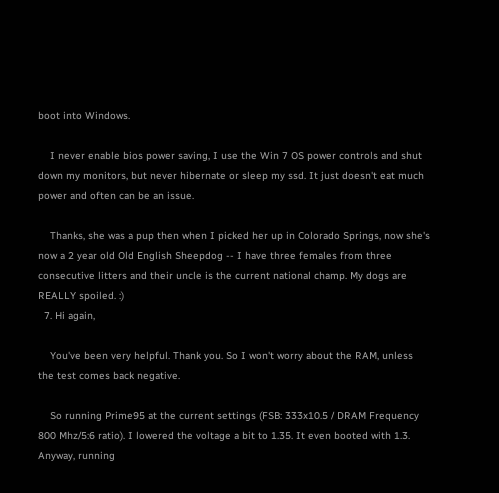boot into Windows.

    I never enable bios power saving, I use the Win 7 OS power controls and shut down my monitors, but never hibernate or sleep my ssd. It just doesn't eat much power and often can be an issue.

    Thanks, she was a pup then when I picked her up in Colorado Springs, now she's now a 2 year old Old English Sheepdog -- I have three females from three consecutive litters and their uncle is the current national champ. My dogs are REALLY spoiled. :)
  7. Hi again,

    You've been very helpful. Thank you. So I won't worry about the RAM, unless the test comes back negative.

    So running Prime95 at the current settings (FSB: 333x10.5 / DRAM Frequency 800 Mhz/5:6 ratio). I lowered the voltage a bit to 1.35. It even booted with 1.3. Anyway, running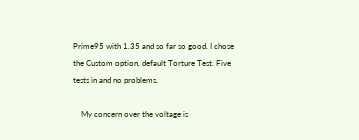Prime95 with 1.35 and so far so good. I chose the Custom option, default Torture Test. Five tests in and no problems.

    My concern over the voltage is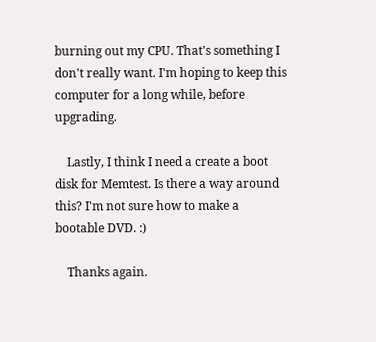burning out my CPU. That's something I don't really want. I'm hoping to keep this computer for a long while, before upgrading.

    Lastly, I think I need a create a boot disk for Memtest. Is there a way around this? I'm not sure how to make a bootable DVD. :)

    Thanks again.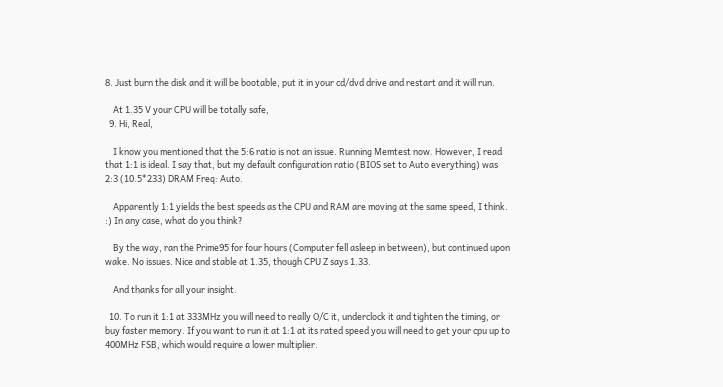8. Just burn the disk and it will be bootable, put it in your cd/dvd drive and restart and it will run.

    At 1.35 V your CPU will be totally safe,
  9. Hi, Real,

    I know you mentioned that the 5:6 ratio is not an issue. Running Memtest now. However, I read that 1:1 is ideal. I say that, but my default configuration ratio (BIOS set to Auto everything) was 2:3 (10.5*233) DRAM Freq: Auto.

    Apparently 1:1 yields the best speeds as the CPU and RAM are moving at the same speed, I think. :) In any case, what do you think?

    By the way, ran the Prime95 for four hours (Computer fell asleep in between), but continued upon wake. No issues. Nice and stable at 1.35, though CPU Z says 1.33.

    And thanks for all your insight.

  10. To run it 1:1 at 333MHz you will need to really O/C it, underclock it and tighten the timing, or buy faster memory. If you want to run it at 1:1 at its rated speed you will need to get your cpu up to 400MHz FSB, which would require a lower multiplier.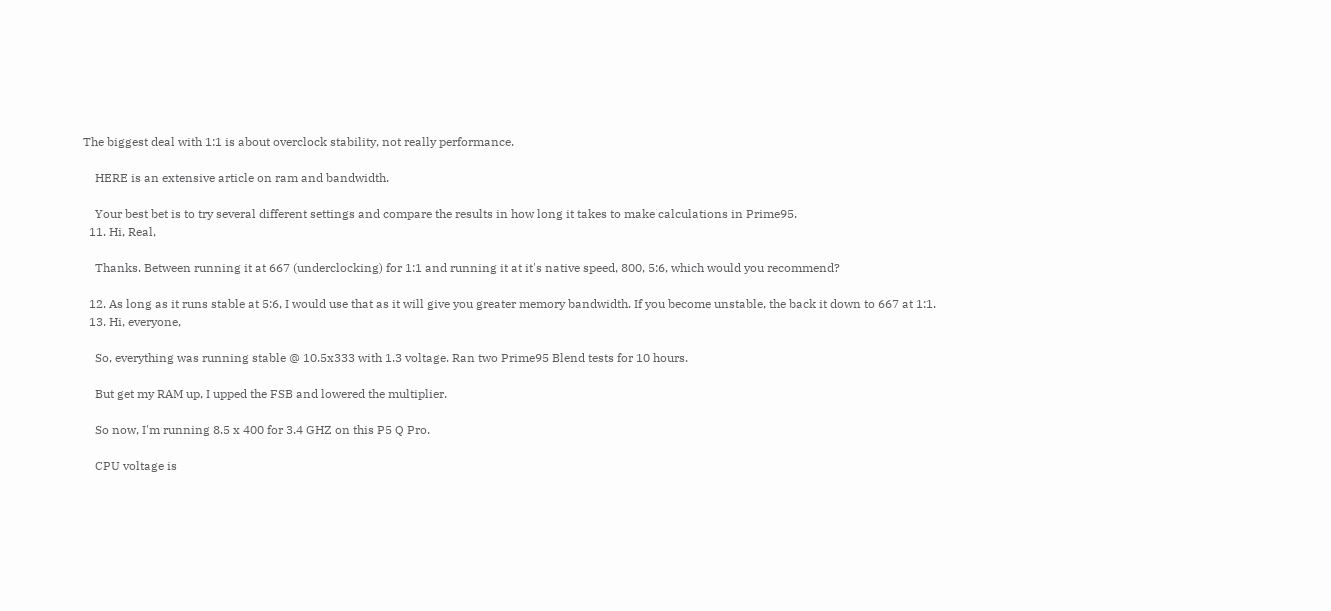The biggest deal with 1:1 is about overclock stability, not really performance.

    HERE is an extensive article on ram and bandwidth.

    Your best bet is to try several different settings and compare the results in how long it takes to make calculations in Prime95.
  11. Hi, Real,

    Thanks. Between running it at 667 (underclocking) for 1:1 and running it at it's native speed, 800, 5:6, which would you recommend?

  12. As long as it runs stable at 5:6, I would use that as it will give you greater memory bandwidth. If you become unstable, the back it down to 667 at 1:1.
  13. Hi, everyone,

    So, everything was running stable @ 10.5x333 with 1.3 voltage. Ran two Prime95 Blend tests for 10 hours.

    But get my RAM up, I upped the FSB and lowered the multiplier.

    So now, I'm running 8.5 x 400 for 3.4 GHZ on this P5 Q Pro.

    CPU voltage is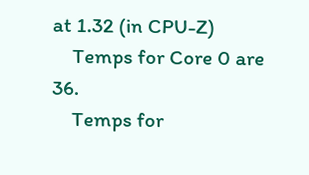at 1.32 (in CPU-Z)
    Temps for Core 0 are 36.
    Temps for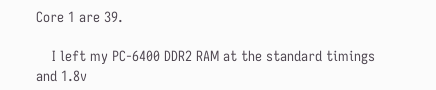Core 1 are 39.

    I left my PC-6400 DDR2 RAM at the standard timings and 1.8v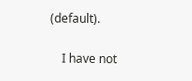(default).

    I have not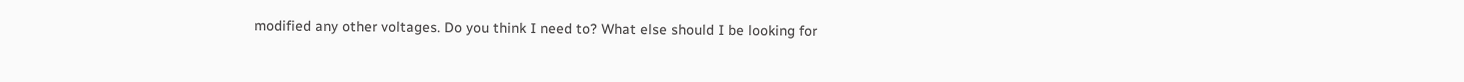modified any other voltages. Do you think I need to? What else should I be looking for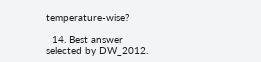temperature-wise?

  14. Best answer selected by DW_2012.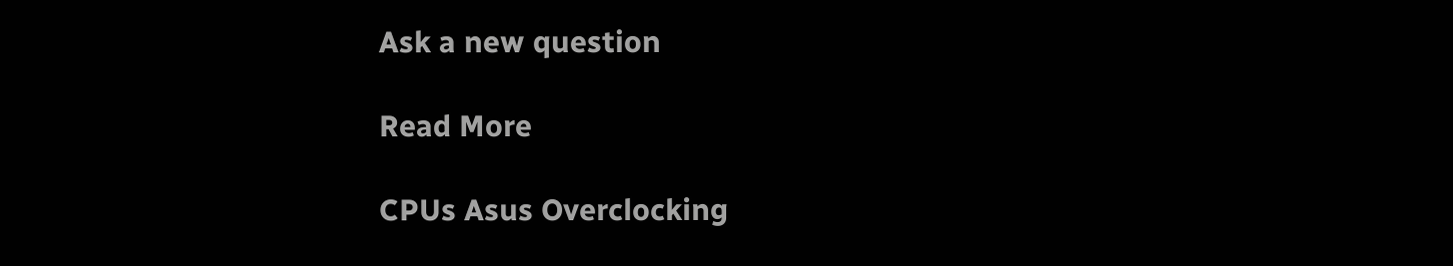Ask a new question

Read More

CPUs Asus Overclocking